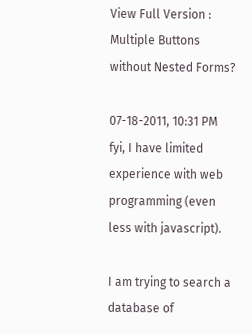View Full Version : Multiple Buttons without Nested Forms?

07-18-2011, 10:31 PM
fyi, I have limited experience with web programming (even less with javascript).

I am trying to search a database of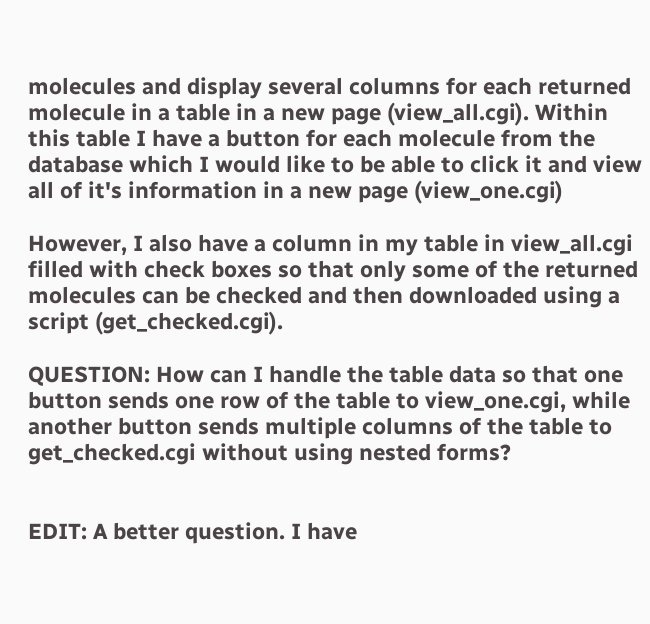molecules and display several columns for each returned molecule in a table in a new page (view_all.cgi). Within this table I have a button for each molecule from the database which I would like to be able to click it and view all of it's information in a new page (view_one.cgi)

However, I also have a column in my table in view_all.cgi filled with check boxes so that only some of the returned molecules can be checked and then downloaded using a script (get_checked.cgi).

QUESTION: How can I handle the table data so that one button sends one row of the table to view_one.cgi, while another button sends multiple columns of the table to get_checked.cgi without using nested forms?


EDIT: A better question. I have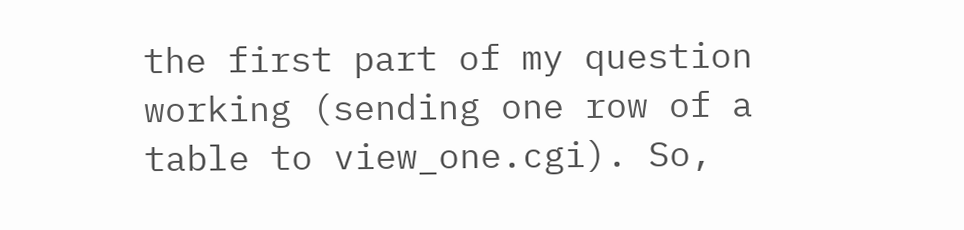the first part of my question working (sending one row of a table to view_one.cgi). So,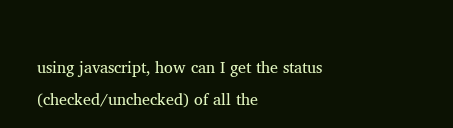using javascript, how can I get the status (checked/unchecked) of all the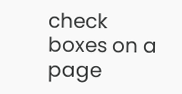check boxes on a page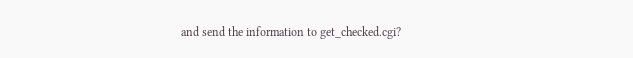and send the information to get_checked.cgi?